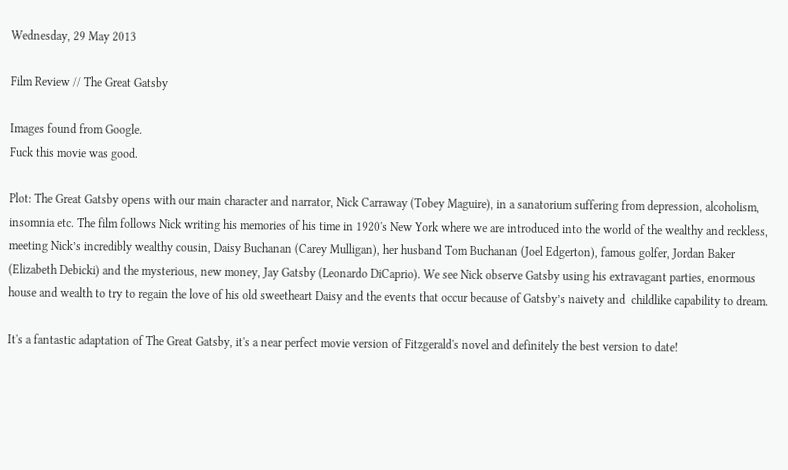Wednesday, 29 May 2013

Film Review // The Great Gatsby

Images found from Google.
Fuck this movie was good.

Plot: The Great Gatsby opens with our main character and narrator, Nick Carraway (Tobey Maguire), in a sanatorium suffering from depression, alcoholism, insomnia etc. The film follows Nick writing his memories of his time in 1920's New York where we are introduced into the world of the wealthy and reckless, meeting Nick’s incredibly wealthy cousin, Daisy Buchanan (Carey Mulligan), her husband Tom Buchanan (Joel Edgerton), famous golfer, Jordan Baker (Elizabeth Debicki) and the mysterious, new money, Jay Gatsby (Leonardo DiCaprio). We see Nick observe Gatsby using his extravagant parties, enormous house and wealth to try to regain the love of his old sweetheart Daisy and the events that occur because of Gatsby’s naivety and  childlike capability to dream.

It's a fantastic adaptation of The Great Gatsby, it's a near perfect movie version of Fitzgerald's novel and definitely the best version to date!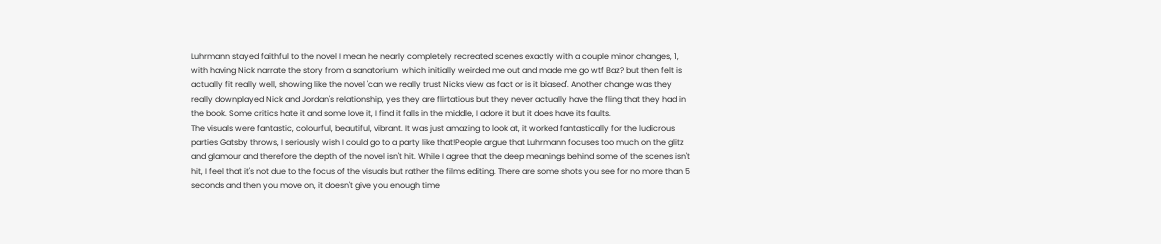Luhrmann stayed faithful to the novel I mean he nearly completely recreated scenes exactly with a couple minor changes, 1, with having Nick narrate the story from a sanatorium  which initially weirded me out and made me go wtf Baz? but then felt is actually fit really well, showing like the novel 'can we really trust Nicks view as fact or is it biased'. Another change was they really downplayed Nick and Jordan's relationship, yes they are flirtatious but they never actually have the fling that they had in the book. Some critics hate it and some love it, I find it falls in the middle, I adore it but it does have its faults.
The visuals were fantastic, colourful, beautiful, vibrant. It was just amazing to look at, it worked fantastically for the ludicrous parties Gatsby throws, I seriously wish I could go to a party like that!People argue that Luhrmann focuses too much on the glitz and glamour and therefore the depth of the novel isn't hit. While I agree that the deep meanings behind some of the scenes isn't hit, I feel that it's not due to the focus of the visuals but rather the films editing. There are some shots you see for no more than 5 seconds and then you move on, it doesn't give you enough time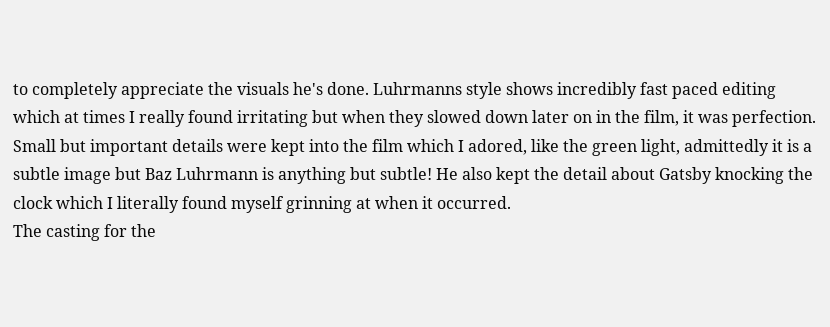to completely appreciate the visuals he's done. Luhrmanns style shows incredibly fast paced editing which at times I really found irritating but when they slowed down later on in the film, it was perfection.
Small but important details were kept into the film which I adored, like the green light, admittedly it is a subtle image but Baz Luhrmann is anything but subtle! He also kept the detail about Gatsby knocking the clock which I literally found myself grinning at when it occurred.
The casting for the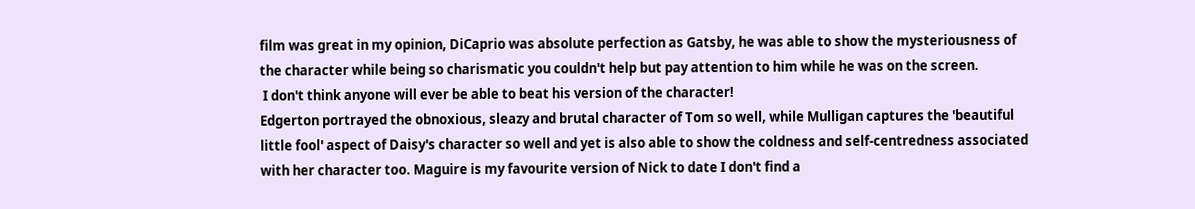film was great in my opinion, DiCaprio was absolute perfection as Gatsby, he was able to show the mysteriousness of the character while being so charismatic you couldn't help but pay attention to him while he was on the screen.
 I don't think anyone will ever be able to beat his version of the character!
Edgerton portrayed the obnoxious, sleazy and brutal character of Tom so well, while Mulligan captures the 'beautiful little fool' aspect of Daisy's character so well and yet is also able to show the coldness and self-centredness associated with her character too. Maguire is my favourite version of Nick to date I don't find a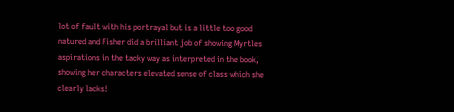lot of fault with his portrayal but is a little too good natured and Fisher did a brilliant job of showing Myrtles aspirations in the tacky way as interpreted in the book, showing her characters elevated sense of class which she clearly lacks!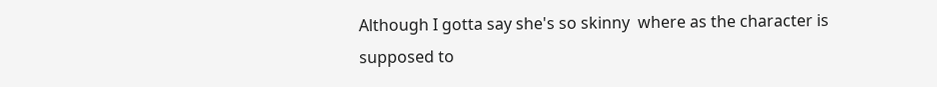Although I gotta say she's so skinny  where as the character is supposed to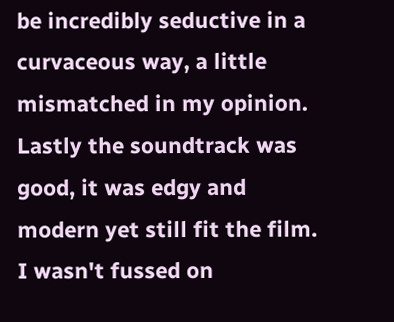be incredibly seductive in a curvaceous way, a little mismatched in my opinion.
Lastly the soundtrack was good, it was edgy and modern yet still fit the film. I wasn't fussed on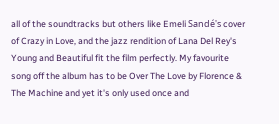all of the soundtracks but others like Emeli Sandé's cover of Crazy in Love, and the jazz rendition of Lana Del Rey's Young and Beautiful fit the film perfectly. My favourite song off the album has to be Over The Love by Florence & The Machine and yet it's only used once and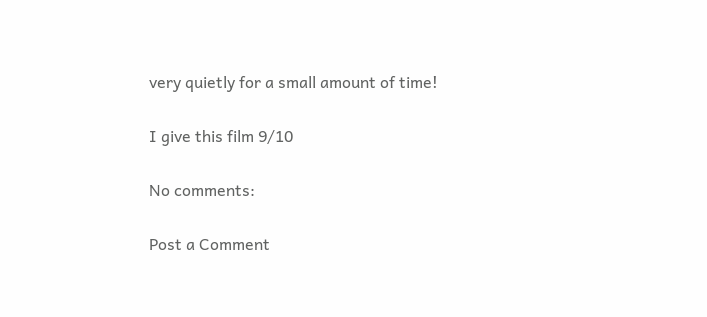very quietly for a small amount of time!

I give this film 9/10

No comments:

Post a Comment